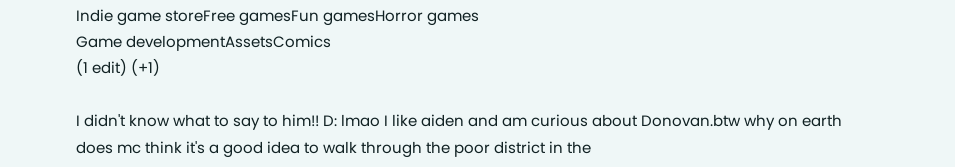Indie game storeFree gamesFun gamesHorror games
Game developmentAssetsComics
(1 edit) (+1)

I didn't know what to say to him!! D: lmao I like aiden and am curious about Donovan.btw why on earth does mc think it's a good idea to walk through the poor district in the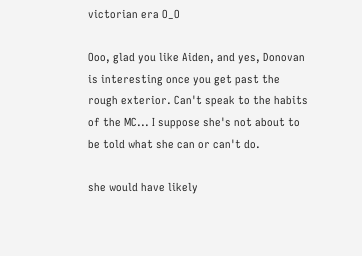victorian era O_O

Ooo, glad you like Aiden, and yes, Donovan is interesting once you get past the rough exterior. Can't speak to the habits of the MC... I suppose she's not about to be told what she can or can't do.

she would have likely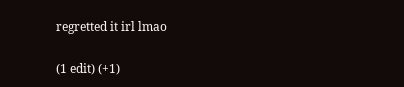regretted it irl lmao

(1 edit) (+1)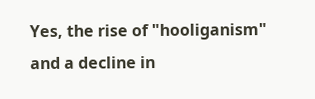Yes, the rise of "hooliganism" and a decline in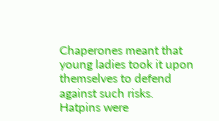Chaperones meant that young ladies took it upon themselves to defend against such risks. Hatpins were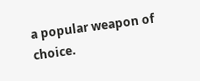a popular weapon of choice.